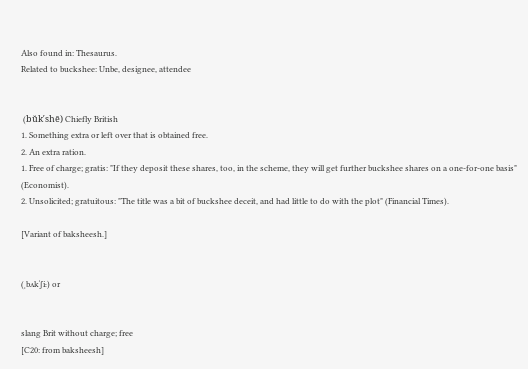Also found in: Thesaurus.
Related to buckshee: Unbe, designee, attendee


 (bŭk′shē) Chiefly British
1. Something extra or left over that is obtained free.
2. An extra ration.
1. Free of charge; gratis: "If they deposit these shares, too, in the scheme, they will get further buckshee shares on a one-for-one basis" (Economist).
2. Unsolicited; gratuitous: "The title was a bit of buckshee deceit, and had little to do with the plot" (Financial Times).

[Variant of baksheesh.]


(ˌbʌkˈʃiː) or


slang Brit without charge; free
[C20: from baksheesh]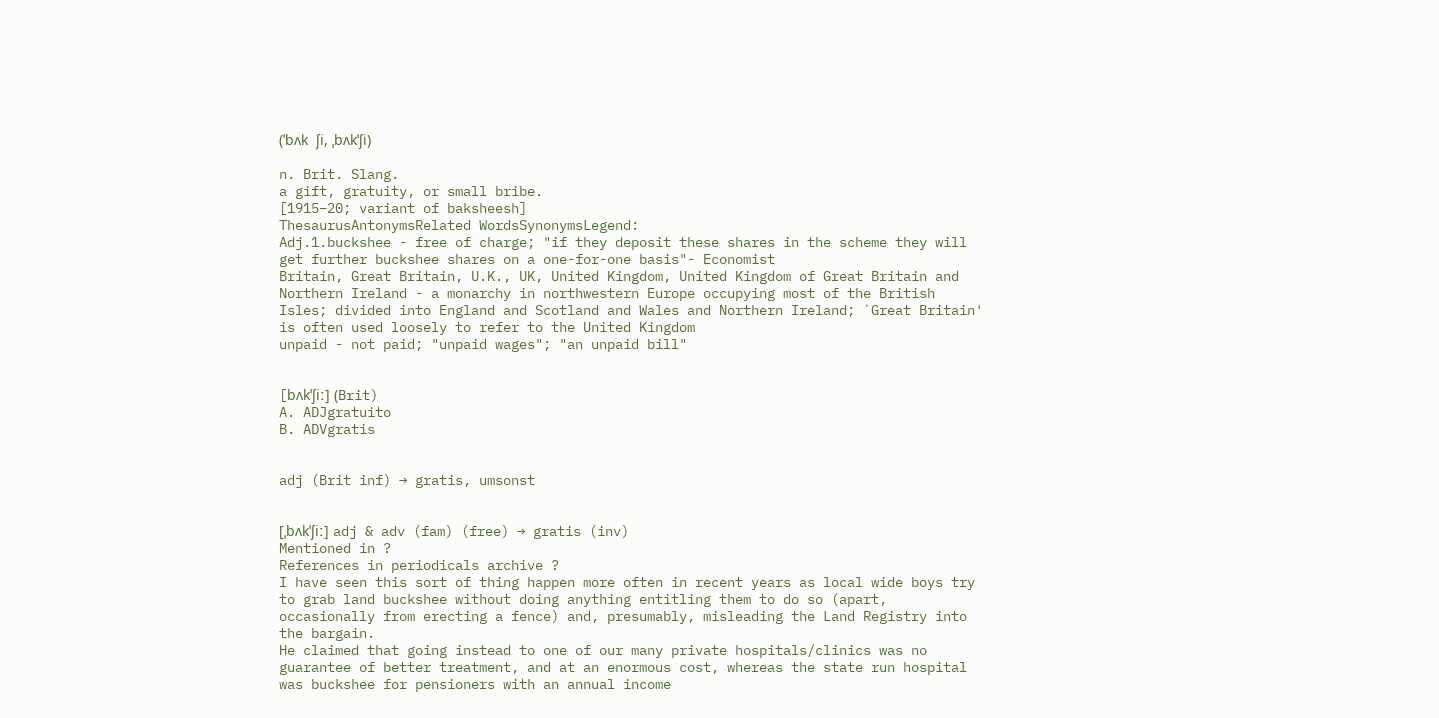(ˈbʌk ʃi, ˌbʌkˈʃi)

n. Brit. Slang.
a gift, gratuity, or small bribe.
[1915–20; variant of baksheesh]
ThesaurusAntonymsRelated WordsSynonymsLegend:
Adj.1.buckshee - free of charge; "if they deposit these shares in the scheme they will get further buckshee shares on a one-for-one basis"- Economist
Britain, Great Britain, U.K., UK, United Kingdom, United Kingdom of Great Britain and Northern Ireland - a monarchy in northwestern Europe occupying most of the British Isles; divided into England and Scotland and Wales and Northern Ireland; `Great Britain' is often used loosely to refer to the United Kingdom
unpaid - not paid; "unpaid wages"; "an unpaid bill"


[bʌkˈʃiː] (Brit)
A. ADJgratuito
B. ADVgratis


adj (Brit inf) → gratis, umsonst


[ˌbʌkˈʃiː] adj & adv (fam) (free) → gratis (inv)
Mentioned in ?
References in periodicals archive ?
I have seen this sort of thing happen more often in recent years as local wide boys try to grab land buckshee without doing anything entitling them to do so (apart, occasionally from erecting a fence) and, presumably, misleading the Land Registry into the bargain.
He claimed that going instead to one of our many private hospitals/clinics was no guarantee of better treatment, and at an enormous cost, whereas the state run hospital was buckshee for pensioners with an annual income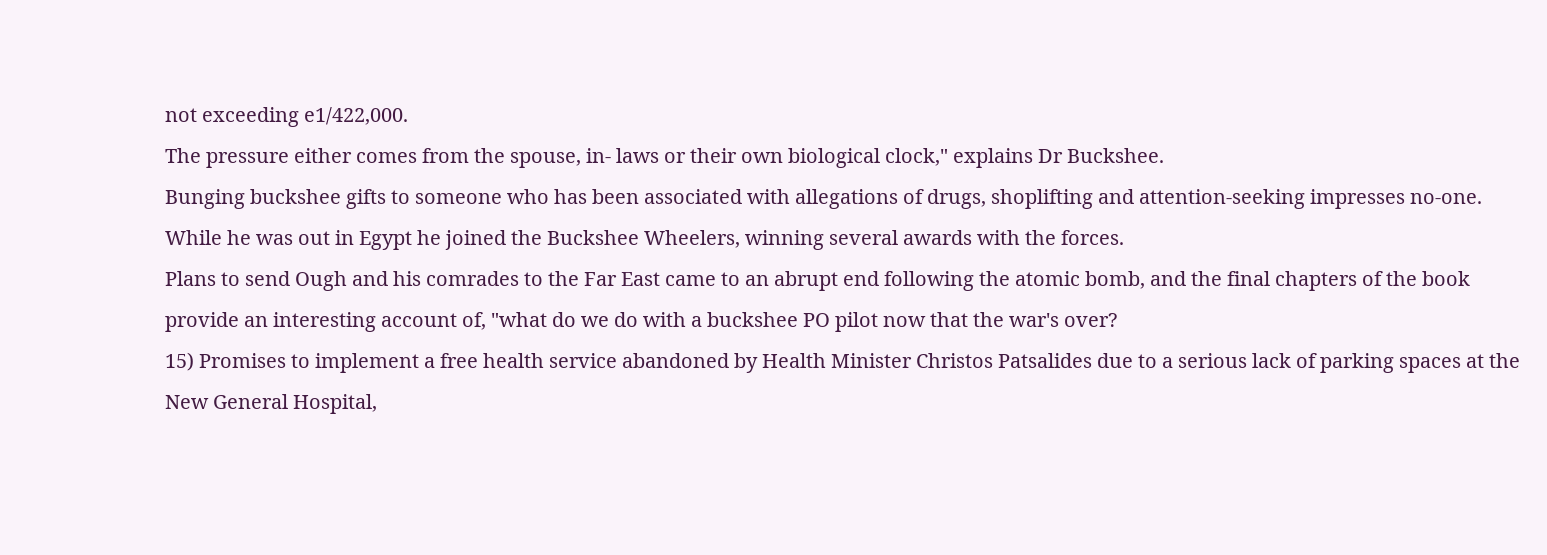not exceeding e1/422,000.
The pressure either comes from the spouse, in- laws or their own biological clock," explains Dr Buckshee.
Bunging buckshee gifts to someone who has been associated with allegations of drugs, shoplifting and attention-seeking impresses no-one.
While he was out in Egypt he joined the Buckshee Wheelers, winning several awards with the forces.
Plans to send Ough and his comrades to the Far East came to an abrupt end following the atomic bomb, and the final chapters of the book provide an interesting account of, "what do we do with a buckshee PO pilot now that the war's over?
15) Promises to implement a free health service abandoned by Health Minister Christos Patsalides due to a serious lack of parking spaces at the New General Hospital,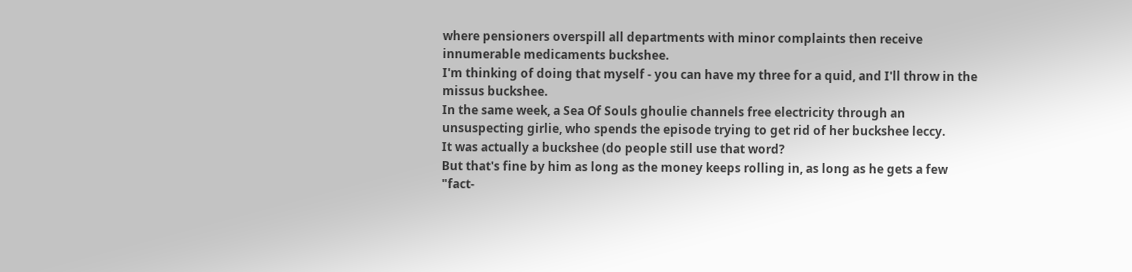where pensioners overspill all departments with minor complaints then receive innumerable medicaments buckshee.
I'm thinking of doing that myself - you can have my three for a quid, and I'll throw in the missus buckshee.
In the same week, a Sea Of Souls ghoulie channels free electricity through an unsuspecting girlie, who spends the episode trying to get rid of her buckshee leccy.
It was actually a buckshee (do people still use that word?
But that's fine by him as long as the money keeps rolling in, as long as he gets a few "fact-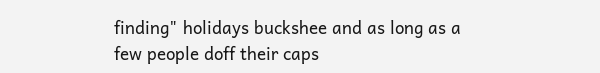finding" holidays buckshee and as long as a few people doff their caps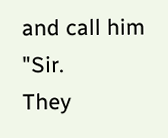and call him "Sir.
They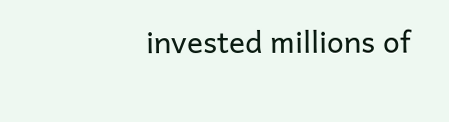invested millions of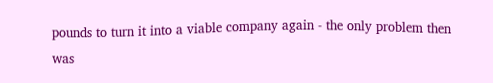pounds to turn it into a viable company again - the only problem then was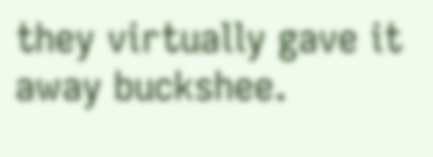they virtually gave it away buckshee.